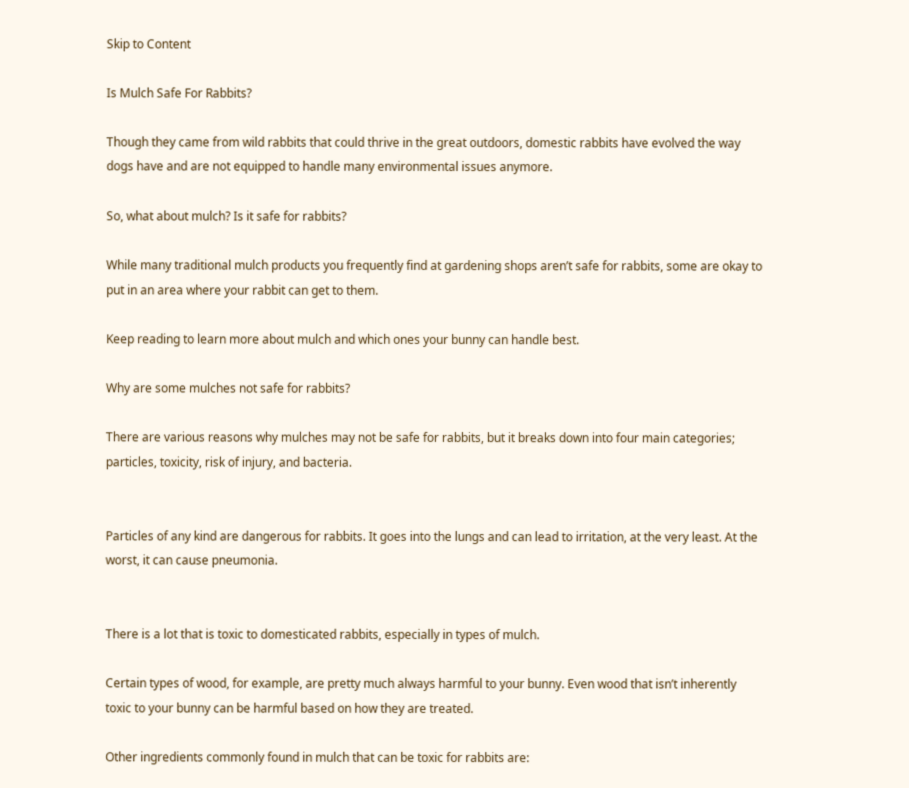Skip to Content

Is Mulch Safe For Rabbits?

Though they came from wild rabbits that could thrive in the great outdoors, domestic rabbits have evolved the way dogs have and are not equipped to handle many environmental issues anymore.

So, what about mulch? Is it safe for rabbits?

While many traditional mulch products you frequently find at gardening shops aren’t safe for rabbits, some are okay to put in an area where your rabbit can get to them.

Keep reading to learn more about mulch and which ones your bunny can handle best.

Why are some mulches not safe for rabbits?

There are various reasons why mulches may not be safe for rabbits, but it breaks down into four main categories; particles, toxicity, risk of injury, and bacteria.


Particles of any kind are dangerous for rabbits. It goes into the lungs and can lead to irritation, at the very least. At the worst, it can cause pneumonia.


There is a lot that is toxic to domesticated rabbits, especially in types of mulch.

Certain types of wood, for example, are pretty much always harmful to your bunny. Even wood that isn’t inherently toxic to your bunny can be harmful based on how they are treated.

Other ingredients commonly found in mulch that can be toxic for rabbits are: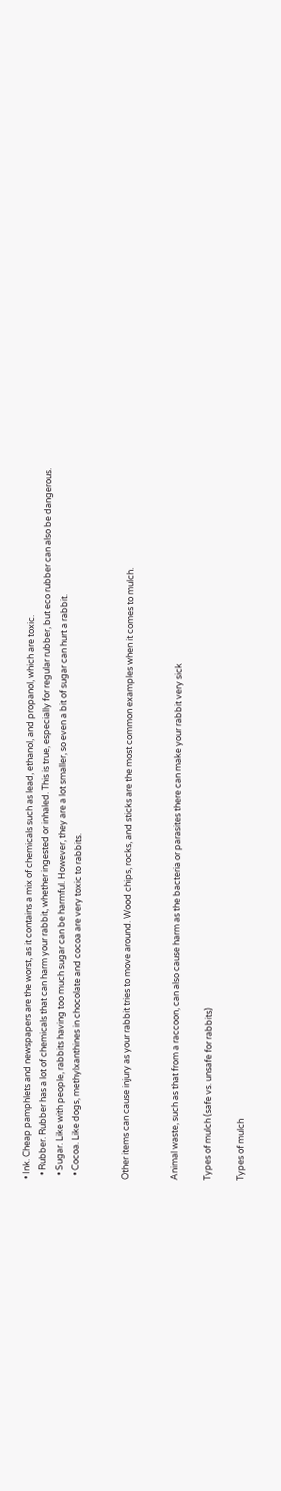• Ink. Cheap pamphlets and newspapers are the worst, as it contains a mix of chemicals such as lead, ethanol, and propanol, which are toxic.
  • Rubber. Rubber has a lot of chemicals that can harm your rabbit, whether ingested or inhaled. This is true, especially for regular rubber, but eco rubber can also be dangerous.
  • Sugar. Like with people, rabbits having too much sugar can be harmful. However, they are a lot smaller, so even a bit of sugar can hurt a rabbit.
  • Cocoa. Like dogs, methylxanthines in chocolate and cocoa are very toxic to rabbits.


Other items can cause injury as your rabbit tries to move around. Wood chips, rocks, and sticks are the most common examples when it comes to mulch.


Animal waste, such as that from a raccoon, can also cause harm as the bacteria or parasites there can make your rabbit very sick

Types of mulch (safe vs. unsafe for rabbits)

Types of mulch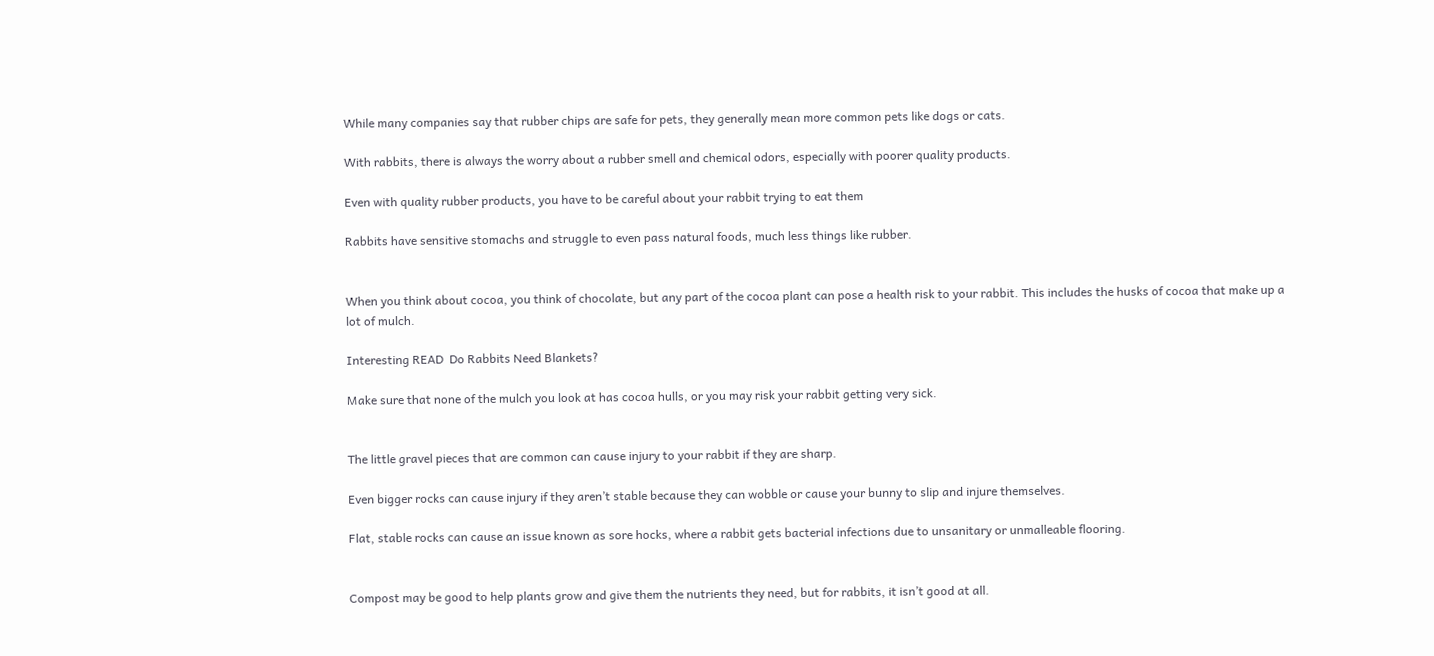While many companies say that rubber chips are safe for pets, they generally mean more common pets like dogs or cats.

With rabbits, there is always the worry about a rubber smell and chemical odors, especially with poorer quality products.

Even with quality rubber products, you have to be careful about your rabbit trying to eat them

Rabbits have sensitive stomachs and struggle to even pass natural foods, much less things like rubber.


When you think about cocoa, you think of chocolate, but any part of the cocoa plant can pose a health risk to your rabbit. This includes the husks of cocoa that make up a lot of mulch.

Interesting READ  Do Rabbits Need Blankets?

Make sure that none of the mulch you look at has cocoa hulls, or you may risk your rabbit getting very sick.


The little gravel pieces that are common can cause injury to your rabbit if they are sharp.

Even bigger rocks can cause injury if they aren’t stable because they can wobble or cause your bunny to slip and injure themselves.

Flat, stable rocks can cause an issue known as sore hocks, where a rabbit gets bacterial infections due to unsanitary or unmalleable flooring.


Compost may be good to help plants grow and give them the nutrients they need, but for rabbits, it isn’t good at all.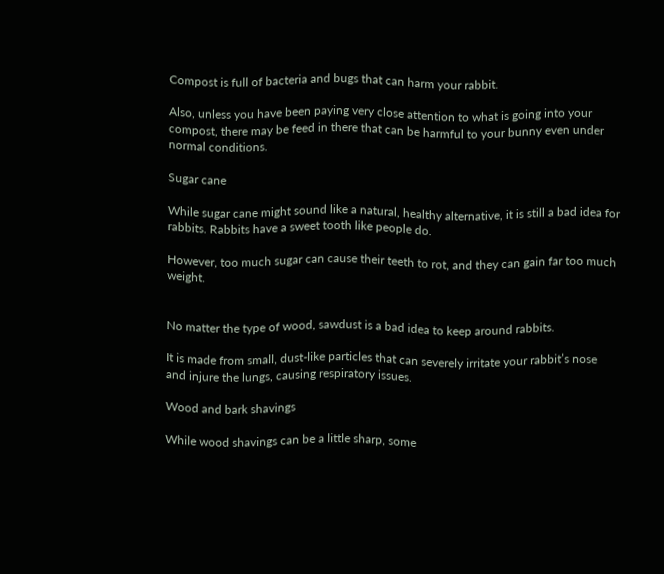Compost is full of bacteria and bugs that can harm your rabbit.

Also, unless you have been paying very close attention to what is going into your compost, there may be feed in there that can be harmful to your bunny even under normal conditions.

Sugar cane

While sugar cane might sound like a natural, healthy alternative, it is still a bad idea for rabbits. Rabbits have a sweet tooth like people do.

However, too much sugar can cause their teeth to rot, and they can gain far too much weight.


No matter the type of wood, sawdust is a bad idea to keep around rabbits.

It is made from small, dust-like particles that can severely irritate your rabbit’s nose and injure the lungs, causing respiratory issues.

Wood and bark shavings

While wood shavings can be a little sharp, some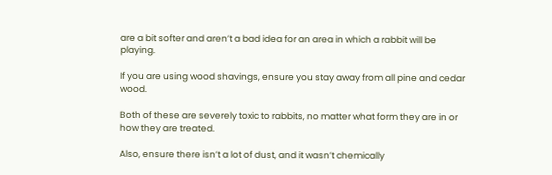are a bit softer and aren’t a bad idea for an area in which a rabbit will be playing.

If you are using wood shavings, ensure you stay away from all pine and cedar wood.

Both of these are severely toxic to rabbits, no matter what form they are in or how they are treated.

Also, ensure there isn’t a lot of dust, and it wasn’t chemically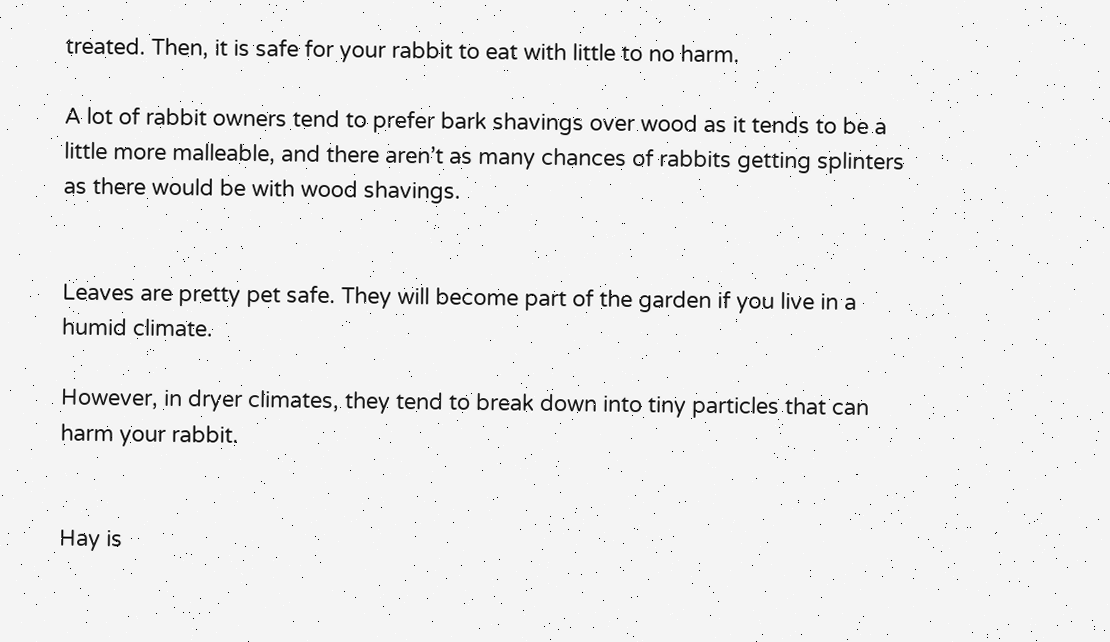treated. Then, it is safe for your rabbit to eat with little to no harm.

A lot of rabbit owners tend to prefer bark shavings over wood as it tends to be a little more malleable, and there aren’t as many chances of rabbits getting splinters as there would be with wood shavings.


Leaves are pretty pet safe. They will become part of the garden if you live in a humid climate.

However, in dryer climates, they tend to break down into tiny particles that can harm your rabbit.


Hay is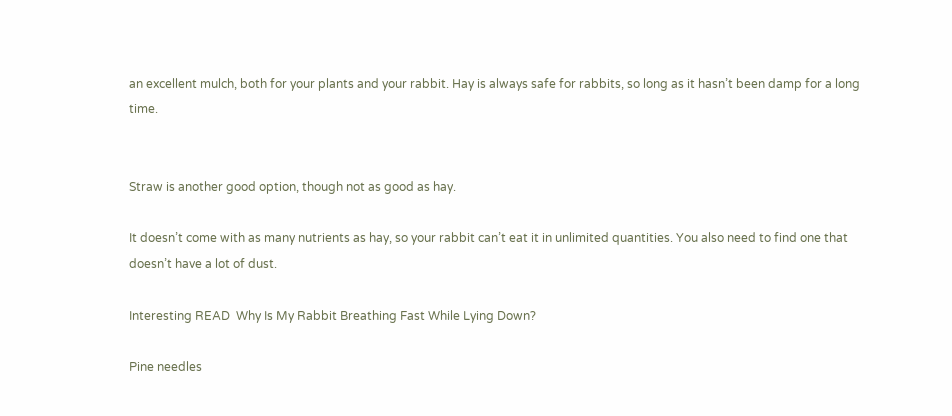an excellent mulch, both for your plants and your rabbit. Hay is always safe for rabbits, so long as it hasn’t been damp for a long time.


Straw is another good option, though not as good as hay.

It doesn’t come with as many nutrients as hay, so your rabbit can’t eat it in unlimited quantities. You also need to find one that doesn’t have a lot of dust.

Interesting READ  Why Is My Rabbit Breathing Fast While Lying Down?

Pine needles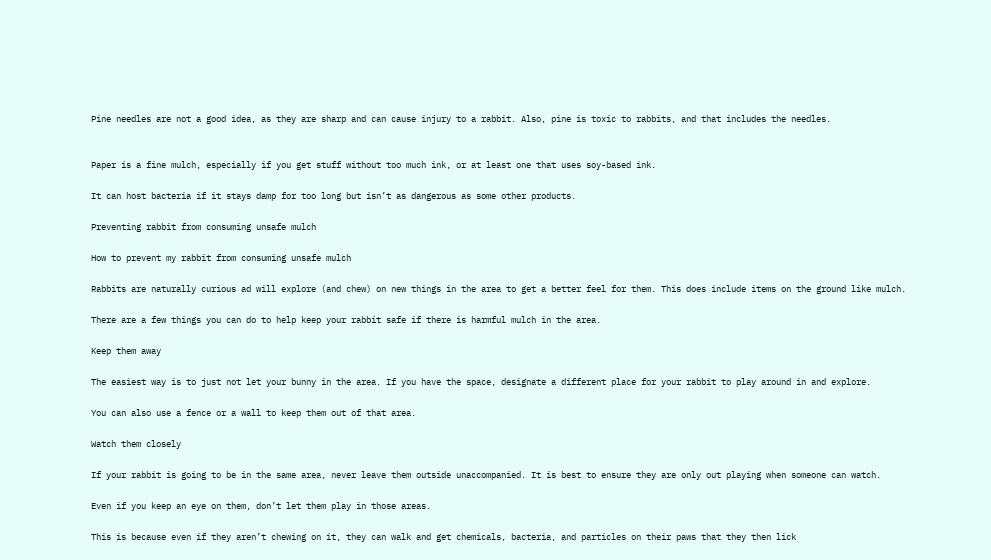Pine needles are not a good idea, as they are sharp and can cause injury to a rabbit. Also, pine is toxic to rabbits, and that includes the needles.


Paper is a fine mulch, especially if you get stuff without too much ink, or at least one that uses soy-based ink.

It can host bacteria if it stays damp for too long but isn’t as dangerous as some other products.

Preventing rabbit from consuming unsafe mulch

How to prevent my rabbit from consuming unsafe mulch

Rabbits are naturally curious ad will explore (and chew) on new things in the area to get a better feel for them. This does include items on the ground like mulch.

There are a few things you can do to help keep your rabbit safe if there is harmful mulch in the area.

Keep them away

The easiest way is to just not let your bunny in the area. If you have the space, designate a different place for your rabbit to play around in and explore.

You can also use a fence or a wall to keep them out of that area.

Watch them closely

If your rabbit is going to be in the same area, never leave them outside unaccompanied. It is best to ensure they are only out playing when someone can watch.

Even if you keep an eye on them, don’t let them play in those areas.

This is because even if they aren’t chewing on it, they can walk and get chemicals, bacteria, and particles on their paws that they then lick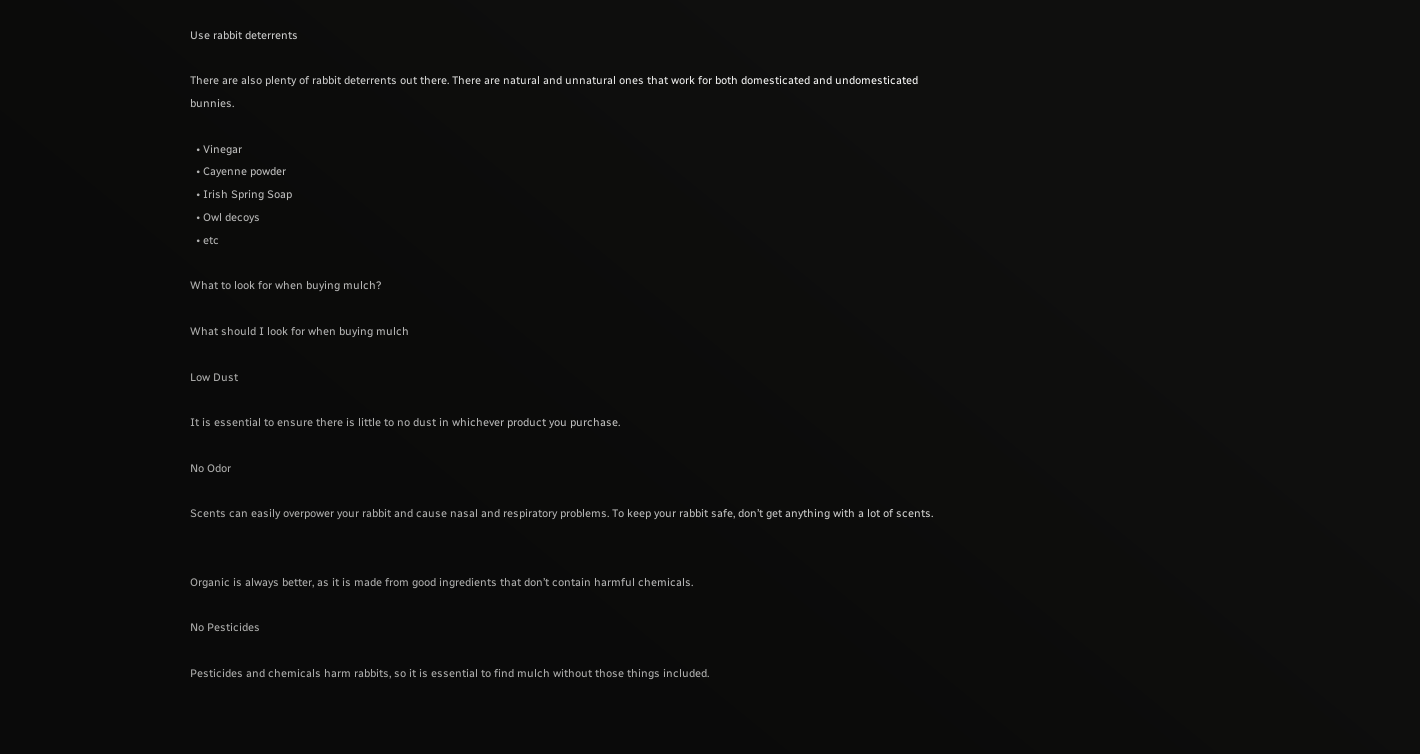Use rabbit deterrents

There are also plenty of rabbit deterrents out there. There are natural and unnatural ones that work for both domesticated and undomesticated bunnies.

  • Vinegar
  • Cayenne powder
  • Irish Spring Soap
  • Owl decoys
  • etc

What to look for when buying mulch?

What should I look for when buying mulch

Low Dust

It is essential to ensure there is little to no dust in whichever product you purchase.

No Odor

Scents can easily overpower your rabbit and cause nasal and respiratory problems. To keep your rabbit safe, don’t get anything with a lot of scents.


Organic is always better, as it is made from good ingredients that don’t contain harmful chemicals.

No Pesticides

Pesticides and chemicals harm rabbits, so it is essential to find mulch without those things included.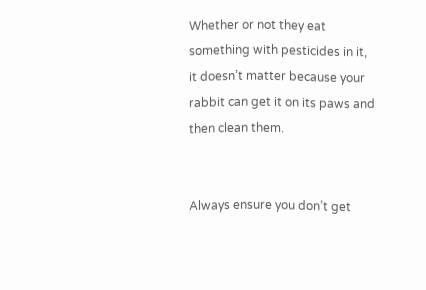Whether or not they eat something with pesticides in it, it doesn’t matter because your rabbit can get it on its paws and then clean them.


Always ensure you don’t get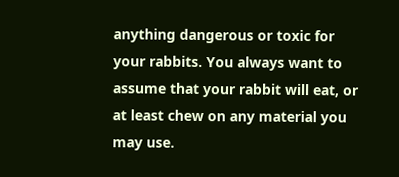anything dangerous or toxic for your rabbits. You always want to assume that your rabbit will eat, or at least chew on any material you may use.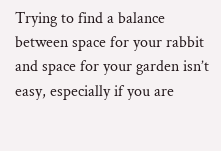Trying to find a balance between space for your rabbit and space for your garden isn’t easy, especially if you are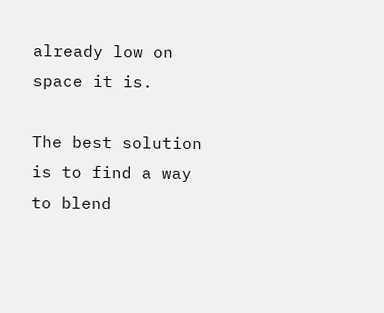already low on space it is.

The best solution is to find a way to blend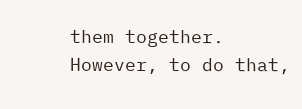them together. However, to do that,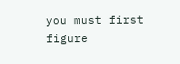you must first figure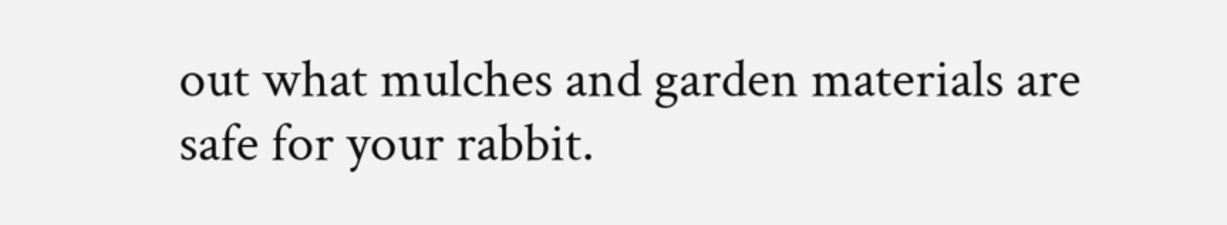out what mulches and garden materials are safe for your rabbit.